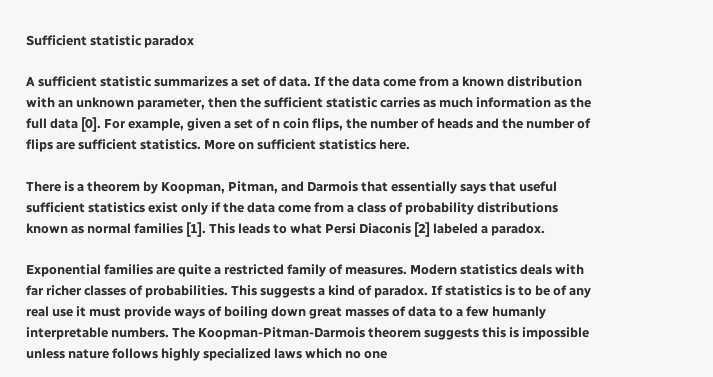Sufficient statistic paradox

A sufficient statistic summarizes a set of data. If the data come from a known distribution with an unknown parameter, then the sufficient statistic carries as much information as the full data [0]. For example, given a set of n coin flips, the number of heads and the number of flips are sufficient statistics. More on sufficient statistics here.

There is a theorem by Koopman, Pitman, and Darmois that essentially says that useful sufficient statistics exist only if the data come from a class of probability distributions known as normal families [1]. This leads to what Persi Diaconis [2] labeled a paradox.

Exponential families are quite a restricted family of measures. Modern statistics deals with far richer classes of probabilities. This suggests a kind of paradox. If statistics is to be of any real use it must provide ways of boiling down great masses of data to a few humanly interpretable numbers. The Koopman-Pitman-Darmois theorem suggests this is impossible unless nature follows highly specialized laws which no one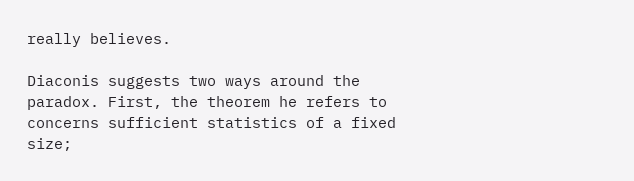really believes.

Diaconis suggests two ways around the paradox. First, the theorem he refers to concerns sufficient statistics of a fixed size;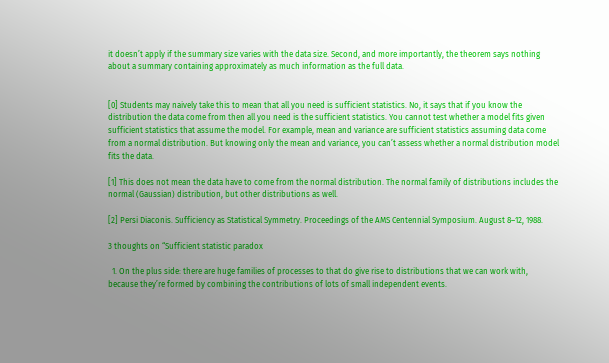it doesn’t apply if the summary size varies with the data size. Second, and more importantly, the theorem says nothing about a summary containing approximately as much information as the full data.


[0] Students may naively take this to mean that all you need is sufficient statistics. No, it says that if you know the distribution the data come from then all you need is the sufficient statistics. You cannot test whether a model fits given sufficient statistics that assume the model. For example, mean and variance are sufficient statistics assuming data come from a normal distribution. But knowing only the mean and variance, you can’t assess whether a normal distribution model fits the data.

[1] This does not mean the data have to come from the normal distribution. The normal family of distributions includes the normal (Gaussian) distribution, but other distributions as well.

[2] Persi Diaconis. Sufficiency as Statistical Symmetry. Proceedings of the AMS Centennial Symposium. August 8–12, 1988.

3 thoughts on “Sufficient statistic paradox

  1. On the plus side: there are huge families of processes to that do give rise to distributions that we can work with, because they’re formed by combining the contributions of lots of small independent events.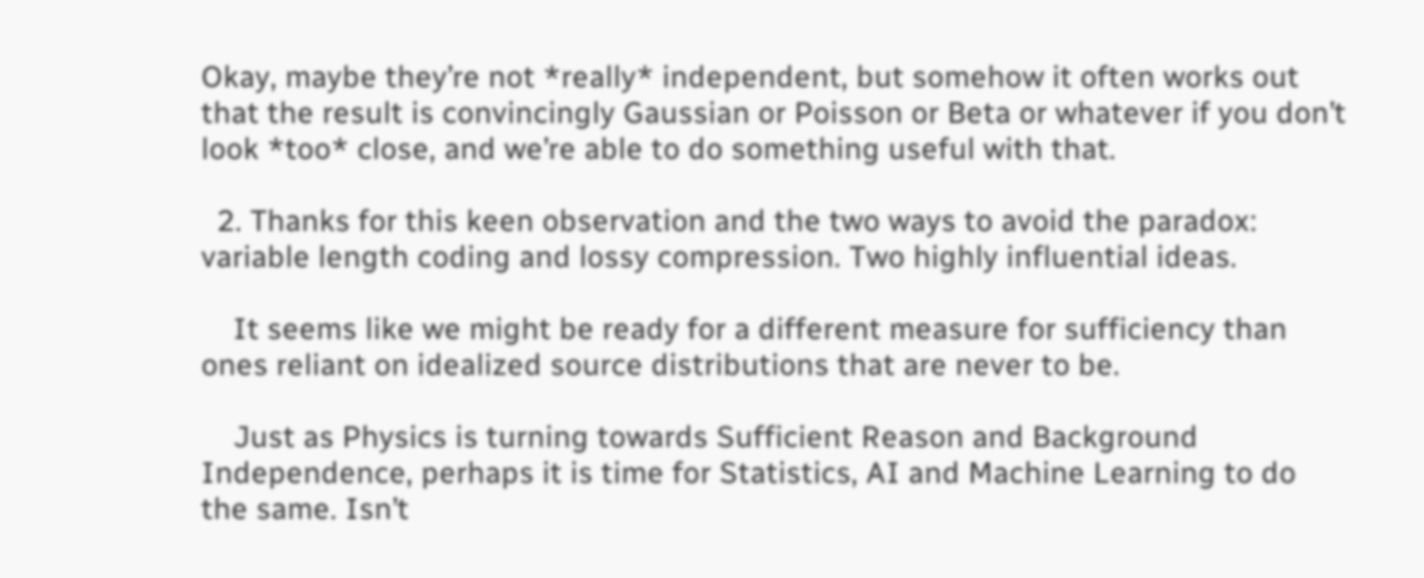Okay, maybe they’re not *really* independent, but somehow it often works out that the result is convincingly Gaussian or Poisson or Beta or whatever if you don’t look *too* close, and we’re able to do something useful with that.

  2. Thanks for this keen observation and the two ways to avoid the paradox: variable length coding and lossy compression. Two highly influential ideas.

    It seems like we might be ready for a different measure for sufficiency than ones reliant on idealized source distributions that are never to be.

    Just as Physics is turning towards Sufficient Reason and Background Independence, perhaps it is time for Statistics, AI and Machine Learning to do the same. Isn’t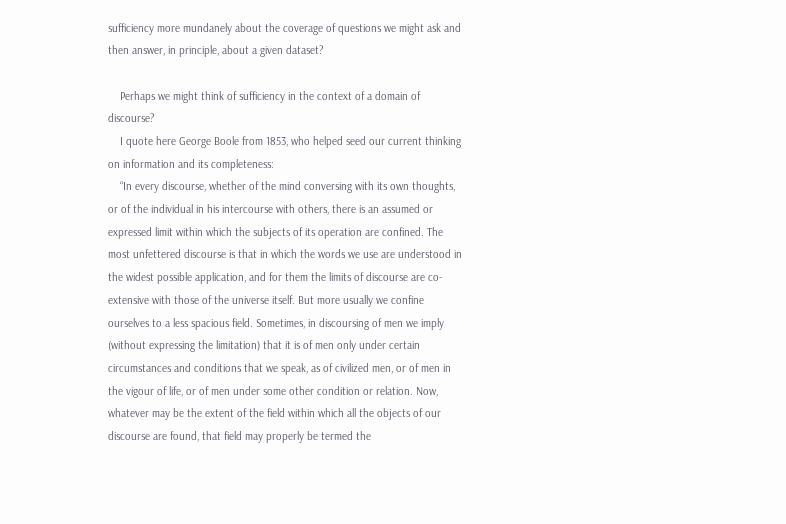sufficiency more mundanely about the coverage of questions we might ask and then answer, in principle, about a given dataset?

    Perhaps we might think of sufficiency in the context of a domain of discourse?
    I quote here George Boole from 1853, who helped seed our current thinking on information and its completeness:
    “In every discourse, whether of the mind conversing with its own thoughts, or of the individual in his intercourse with others, there is an assumed or expressed limit within which the subjects of its operation are confined. The most unfettered discourse is that in which the words we use are understood in the widest possible application, and for them the limits of discourse are co-extensive with those of the universe itself. But more usually we confine ourselves to a less spacious field. Sometimes, in discoursing of men we imply (without expressing the limitation) that it is of men only under certain circumstances and conditions that we speak, as of civilized men, or of men in the vigour of life, or of men under some other condition or relation. Now, whatever may be the extent of the field within which all the objects of our discourse are found, that field may properly be termed the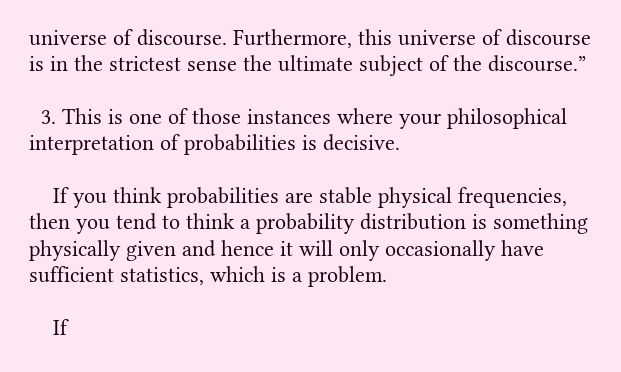universe of discourse. Furthermore, this universe of discourse is in the strictest sense the ultimate subject of the discourse.”

  3. This is one of those instances where your philosophical interpretation of probabilities is decisive.

    If you think probabilities are stable physical frequencies, then you tend to think a probability distribution is something physically given and hence it will only occasionally have sufficient statistics, which is a problem.

    If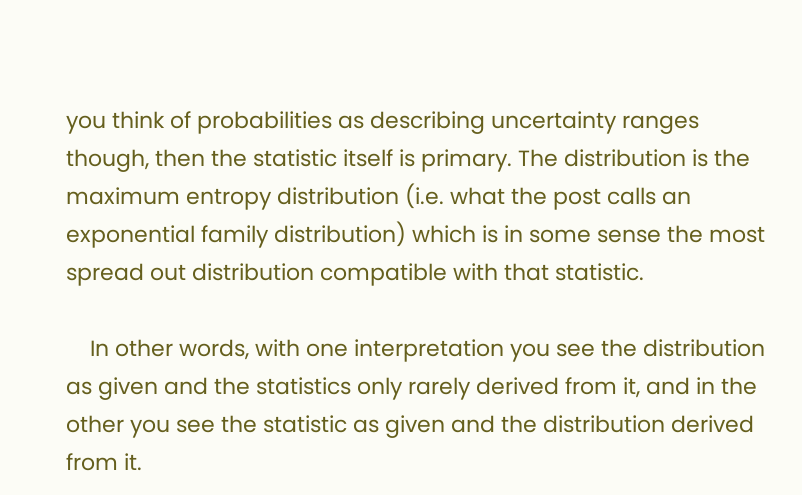you think of probabilities as describing uncertainty ranges though, then the statistic itself is primary. The distribution is the maximum entropy distribution (i.e. what the post calls an exponential family distribution) which is in some sense the most spread out distribution compatible with that statistic.

    In other words, with one interpretation you see the distribution as given and the statistics only rarely derived from it, and in the other you see the statistic as given and the distribution derived from it.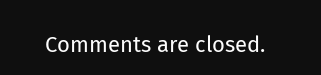Comments are closed.